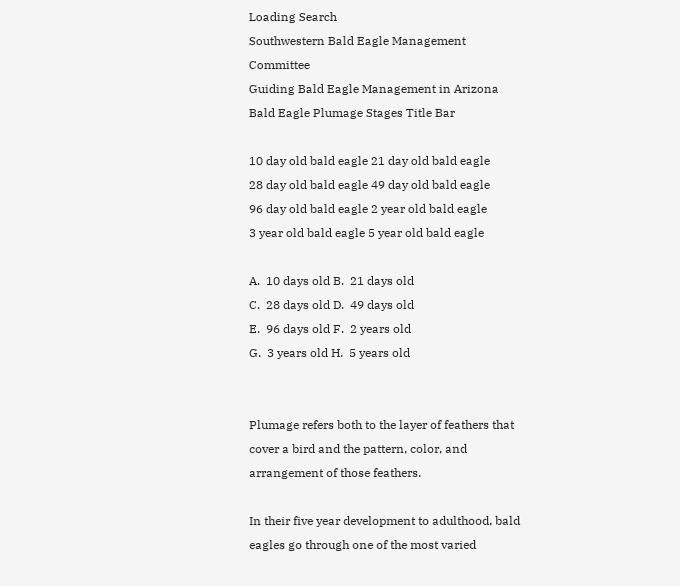Loading Search
Southwestern Bald Eagle Management Committee
Guiding Bald Eagle Management in Arizona
Bald Eagle Plumage Stages Title Bar

10 day old bald eagle 21 day old bald eagle
28 day old bald eagle 49 day old bald eagle
96 day old bald eagle 2 year old bald eagle
3 year old bald eagle 5 year old bald eagle

A.  10 days old B.  21 days old
C.  28 days old D.  49 days old
E.  96 days old F.  2 years old
G.  3 years old H.  5 years old


Plumage refers both to the layer of feathers that cover a bird and the pattern, color, and arrangement of those feathers.

In their five year development to adulthood, bald eagles go through one of the most varied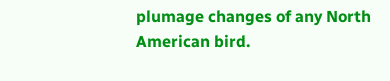plumage changes of any North American bird.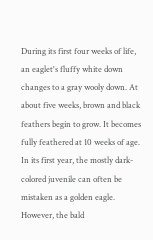During its first four weeks of life, an eaglet's fluffy white down changes to a gray wooly down. At about five weeks, brown and black feathers begin to grow. It becomes fully feathered at 10 weeks of age. In its first year, the mostly dark-colored juvenile can often be mistaken as a golden eagle. However, the bald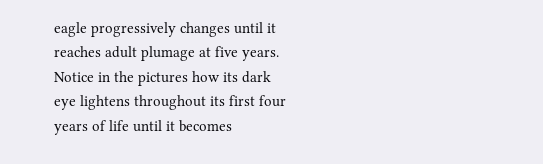eagle progressively changes until it reaches adult plumage at five years. Notice in the pictures how its dark eye lightens throughout its first four years of life until it becomes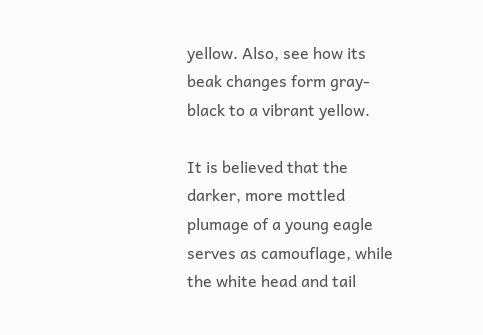yellow. Also, see how its beak changes form gray-black to a vibrant yellow.

It is believed that the darker, more mottled plumage of a young eagle serves as camouflage, while the white head and tail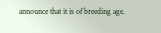announce that it is of breeding age.